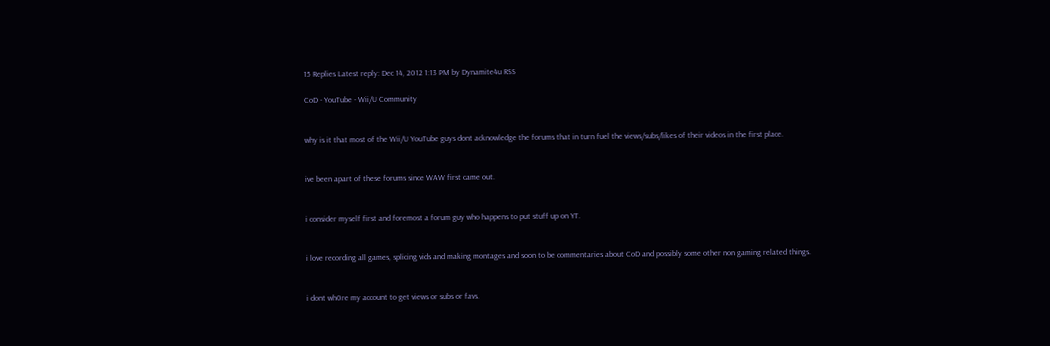15 Replies Latest reply: Dec 14, 2012 1:13 PM by Dynamite4u RSS

CoD - YouTube - Wii/U Community


why is it that most of the Wii/U YouTube guys dont acknowledge the forums that in turn fuel the views/subs/likes of their videos in the first place.


ive been apart of these forums since WAW first came out.


i consider myself first and foremost a forum guy who happens to put stuff up on YT.


i love recording all games, splicing vids and making montages and soon to be commentaries about CoD and possibly some other non gaming related things.


i dont wh0re my account to get views or subs or favs.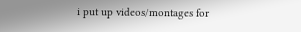i put up videos/montages for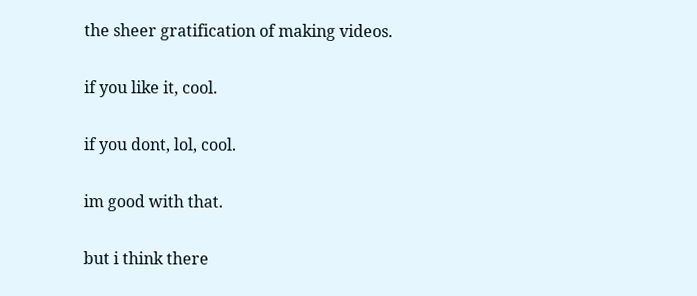the sheer gratification of making videos.


if you like it, cool.


if you dont, lol, cool.


im good with that.


but i think there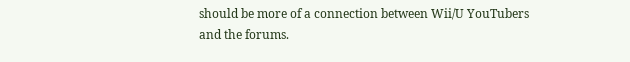should be more of a connection between Wii/U YouTubers and the forums.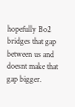hopefully Bo2 bridges that gap between us and doesnt make that gap bigger.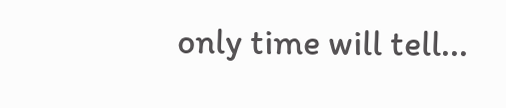only time will tell...